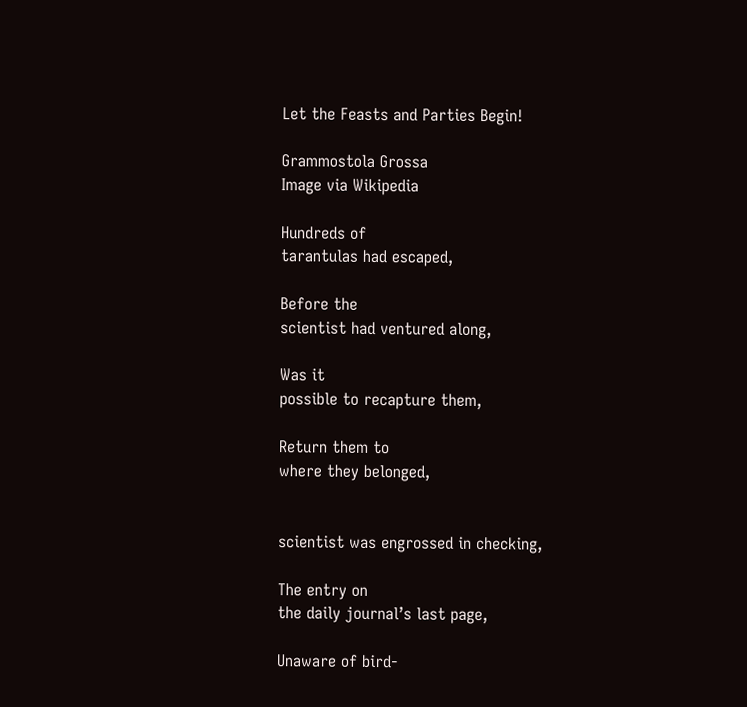Let the Feasts and Parties Begin!

Grammostola Grossa
Image via Wikipedia

Hundreds of
tarantulas had escaped,

Before the
scientist had ventured along,

Was it
possible to recapture them,

Return them to
where they belonged,


scientist was engrossed in checking,

The entry on
the daily journal’s last page,

Unaware of bird-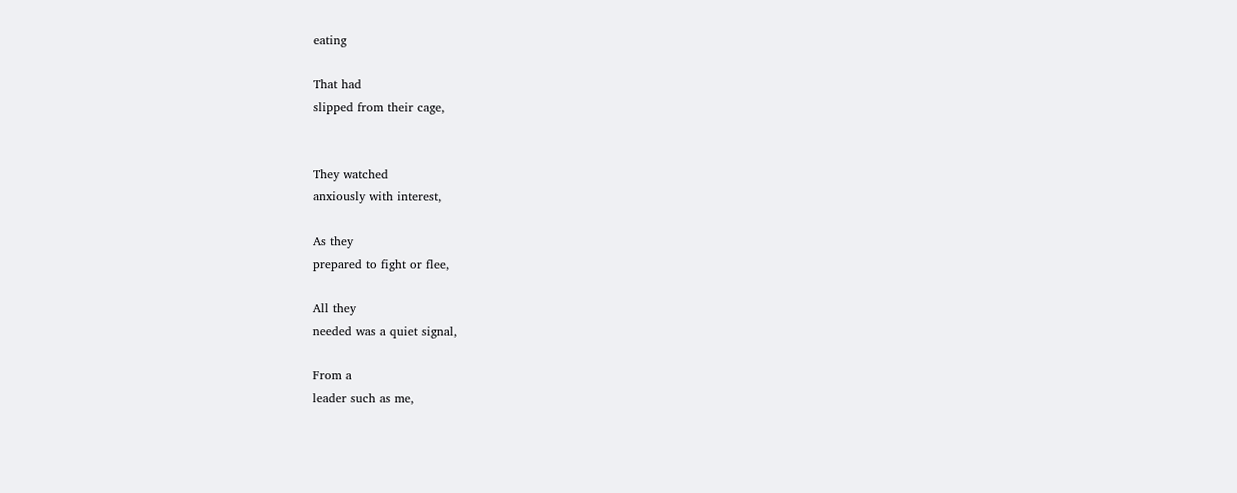eating

That had
slipped from their cage,


They watched
anxiously with interest,

As they
prepared to fight or flee,

All they
needed was a quiet signal,

From a
leader such as me,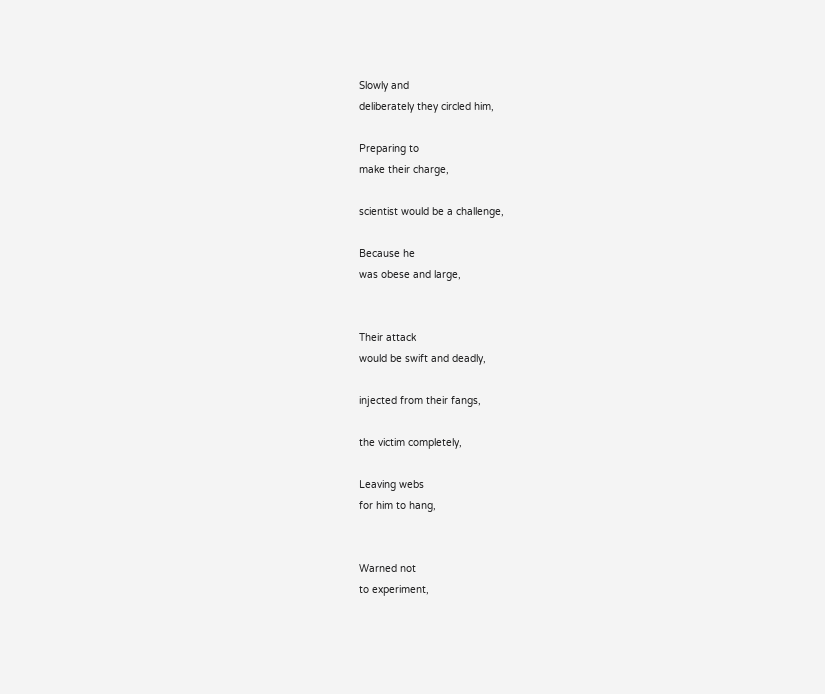Slowly and
deliberately they circled him,

Preparing to
make their charge,

scientist would be a challenge,

Because he
was obese and large,


Their attack
would be swift and deadly,

injected from their fangs,

the victim completely,

Leaving webs
for him to hang,


Warned not
to experiment,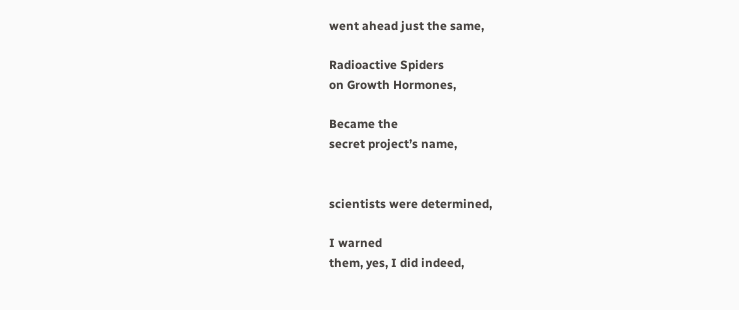went ahead just the same,

Radioactive Spiders
on Growth Hormones,

Became the
secret project’s name,


scientists were determined,

I warned
them, yes, I did indeed,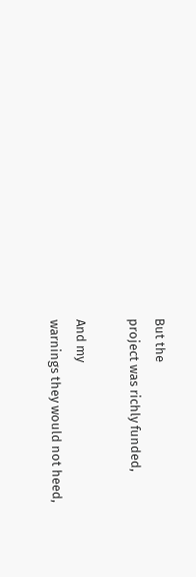But the
project was richly funded,

And my
warnings they would not heed,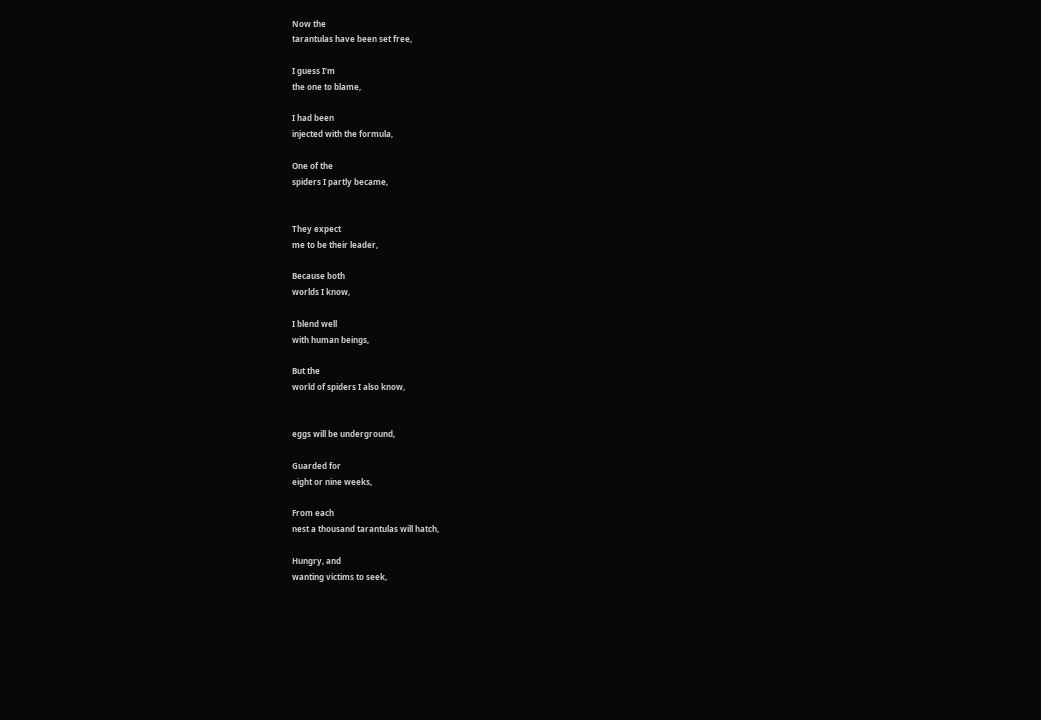Now the
tarantulas have been set free,

I guess I‘m
the one to blame,

I had been
injected with the formula,

One of the
spiders I partly became,


They expect
me to be their leader,

Because both
worlds I know,

I blend well
with human beings,

But the
world of spiders I also know,


eggs will be underground,

Guarded for
eight or nine weeks,

From each
nest a thousand tarantulas will hatch,

Hungry, and
wanting victims to seek,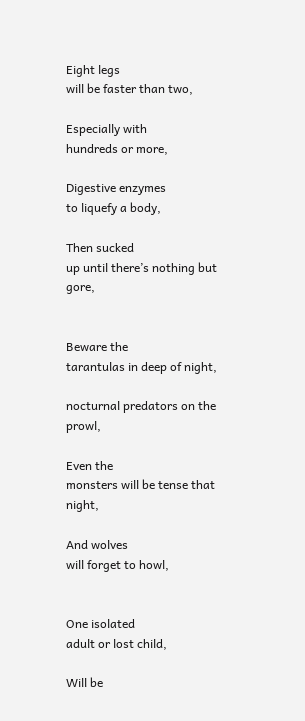Eight legs
will be faster than two,

Especially with
hundreds or more,

Digestive enzymes
to liquefy a body,

Then sucked
up until there’s nothing but gore,


Beware the
tarantulas in deep of night,

nocturnal predators on the prowl,

Even the
monsters will be tense that night,

And wolves
will forget to howl,


One isolated
adult or lost child,

Will be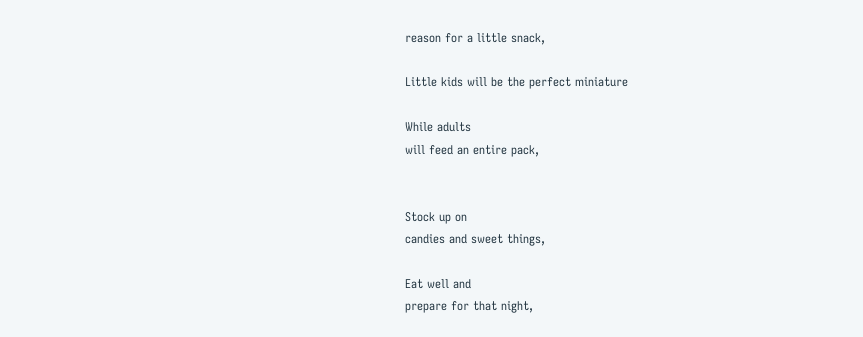reason for a little snack,

Little kids will be the perfect miniature

While adults
will feed an entire pack,


Stock up on
candies and sweet things,

Eat well and
prepare for that night,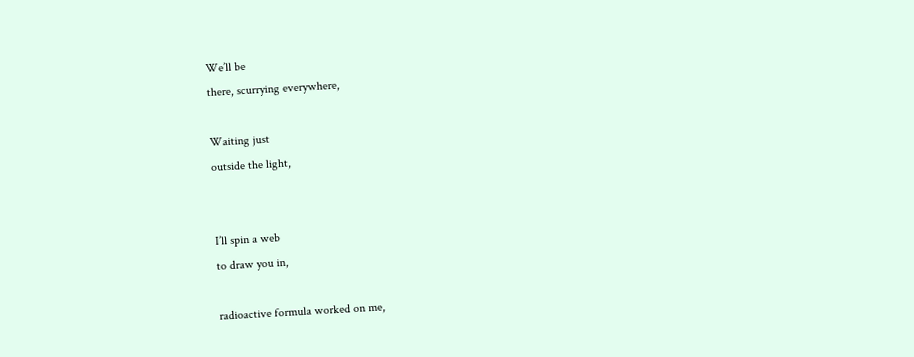We’ll be
there, scurrying everywhere,

Waiting just
outside the light,


I’ll spin a web
to draw you in,

radioactive formula worked on me,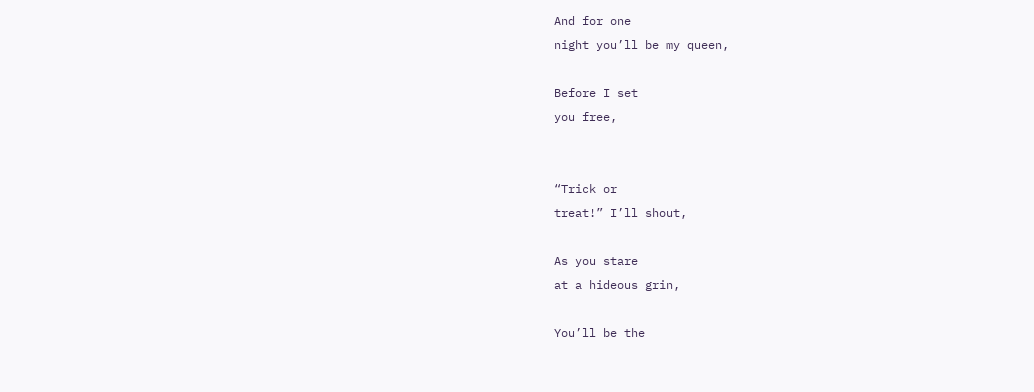And for one
night you’ll be my queen,

Before I set
you free,


“Trick or
treat!” I’ll shout,

As you stare
at a hideous grin,

You’ll be the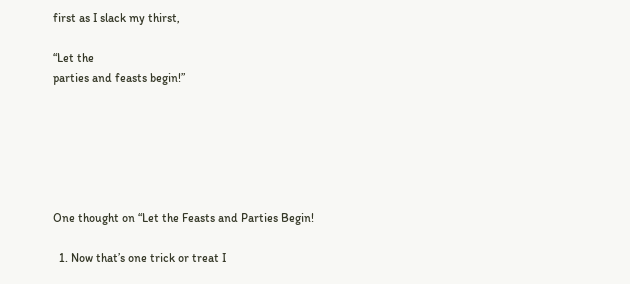first as I slack my thirst,

“Let the
parties and feasts begin!”






One thought on “Let the Feasts and Parties Begin!

  1. Now that’s one trick or treat I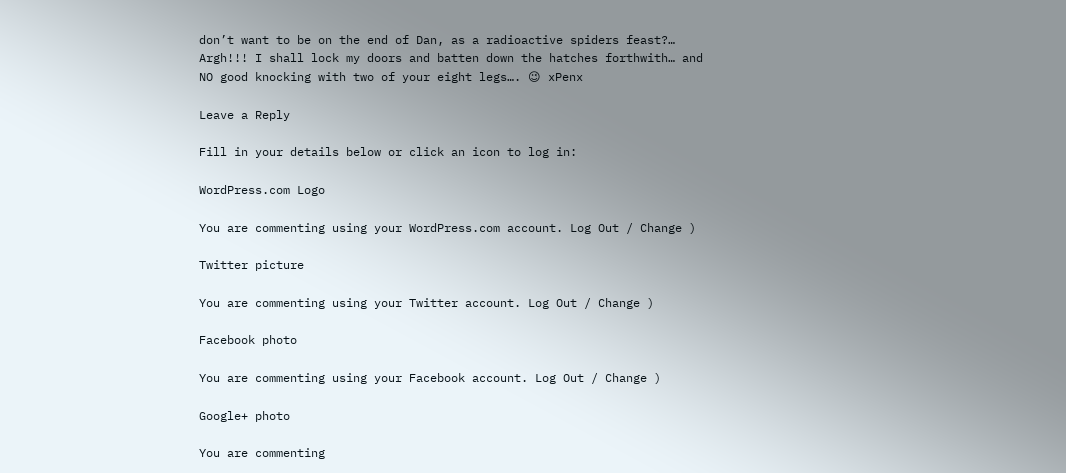don’t want to be on the end of Dan, as a radioactive spiders feast?… Argh!!! I shall lock my doors and batten down the hatches forthwith… and NO good knocking with two of your eight legs…. 😉 xPenx

Leave a Reply

Fill in your details below or click an icon to log in:

WordPress.com Logo

You are commenting using your WordPress.com account. Log Out / Change )

Twitter picture

You are commenting using your Twitter account. Log Out / Change )

Facebook photo

You are commenting using your Facebook account. Log Out / Change )

Google+ photo

You are commenting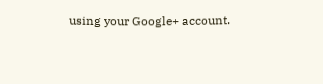using your Google+ account.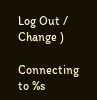Log Out / Change )

Connecting to %s